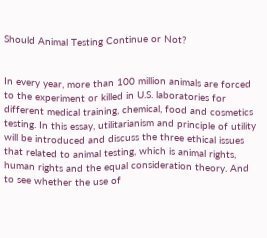Should Animal Testing Continue or Not?


In every year, more than 100 million animals are forced to the experiment or killed in U.S. laboratories for different medical training, chemical, food and cosmetics testing. In this essay, utilitarianism and principle of utility will be introduced and discuss the three ethical issues that related to animal testing, which is animal rights, human rights and the equal consideration theory. And to see whether the use of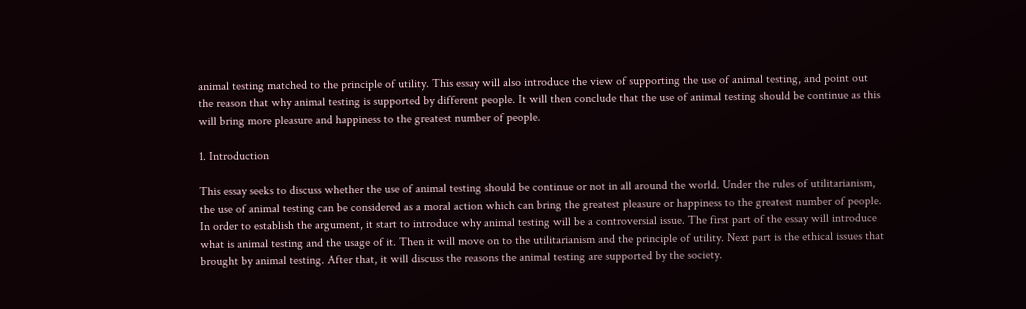animal testing matched to the principle of utility. This essay will also introduce the view of supporting the use of animal testing, and point out the reason that why animal testing is supported by different people. It will then conclude that the use of animal testing should be continue as this will bring more pleasure and happiness to the greatest number of people.

1. Introduction

This essay seeks to discuss whether the use of animal testing should be continue or not in all around the world. Under the rules of utilitarianism, the use of animal testing can be considered as a moral action which can bring the greatest pleasure or happiness to the greatest number of people. In order to establish the argument, it start to introduce why animal testing will be a controversial issue. The first part of the essay will introduce what is animal testing and the usage of it. Then it will move on to the utilitarianism and the principle of utility. Next part is the ethical issues that brought by animal testing. After that, it will discuss the reasons the animal testing are supported by the society.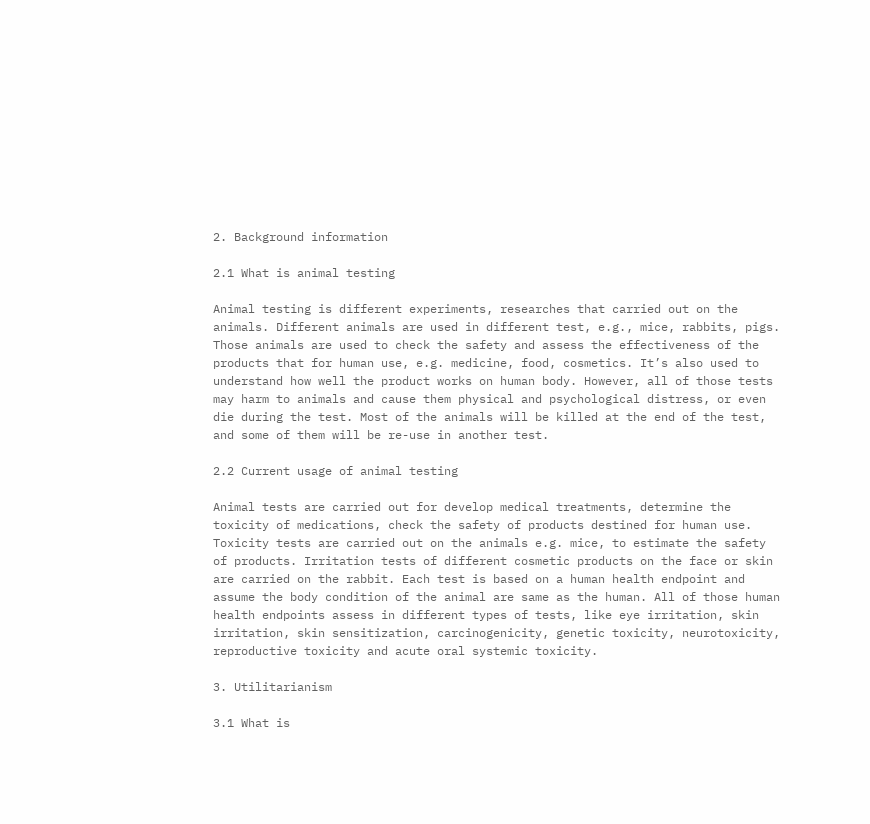2. Background information

2.1 What is animal testing

Animal testing is different experiments, researches that carried out on the animals. Different animals are used in different test, e.g., mice, rabbits, pigs. Those animals are used to check the safety and assess the effectiveness of the products that for human use, e.g. medicine, food, cosmetics. It’s also used to understand how well the product works on human body. However, all of those tests may harm to animals and cause them physical and psychological distress, or even die during the test. Most of the animals will be killed at the end of the test, and some of them will be re-use in another test.

2.2 Current usage of animal testing

Animal tests are carried out for develop medical treatments, determine the toxicity of medications, check the safety of products destined for human use. Toxicity tests are carried out on the animals e.g. mice, to estimate the safety of products. Irritation tests of different cosmetic products on the face or skin are carried on the rabbit. Each test is based on a human health endpoint and assume the body condition of the animal are same as the human. All of those human health endpoints assess in different types of tests, like eye irritation, skin irritation, skin sensitization, carcinogenicity, genetic toxicity, neurotoxicity, reproductive toxicity and acute oral systemic toxicity.

3. Utilitarianism

3.1 What is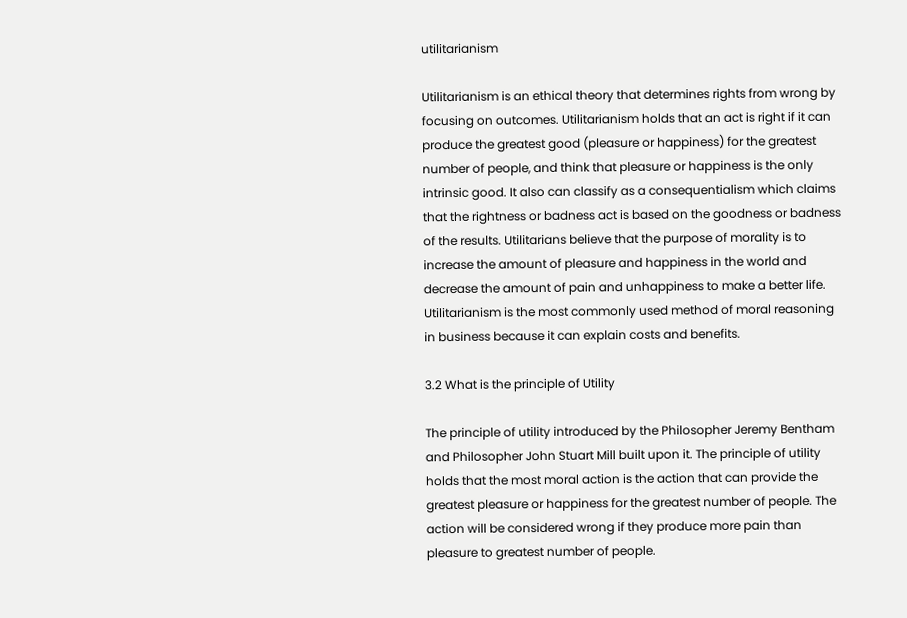utilitarianism

Utilitarianism is an ethical theory that determines rights from wrong by focusing on outcomes. Utilitarianism holds that an act is right if it can produce the greatest good (pleasure or happiness) for the greatest number of people, and think that pleasure or happiness is the only intrinsic good. It also can classify as a consequentialism which claims that the rightness or badness act is based on the goodness or badness of the results. Utilitarians believe that the purpose of morality is to increase the amount of pleasure and happiness in the world and decrease the amount of pain and unhappiness to make a better life. Utilitarianism is the most commonly used method of moral reasoning in business because it can explain costs and benefits.

3.2 What is the principle of Utility

The principle of utility introduced by the Philosopher Jeremy Bentham and Philosopher John Stuart Mill built upon it. The principle of utility holds that the most moral action is the action that can provide the greatest pleasure or happiness for the greatest number of people. The action will be considered wrong if they produce more pain than pleasure to greatest number of people.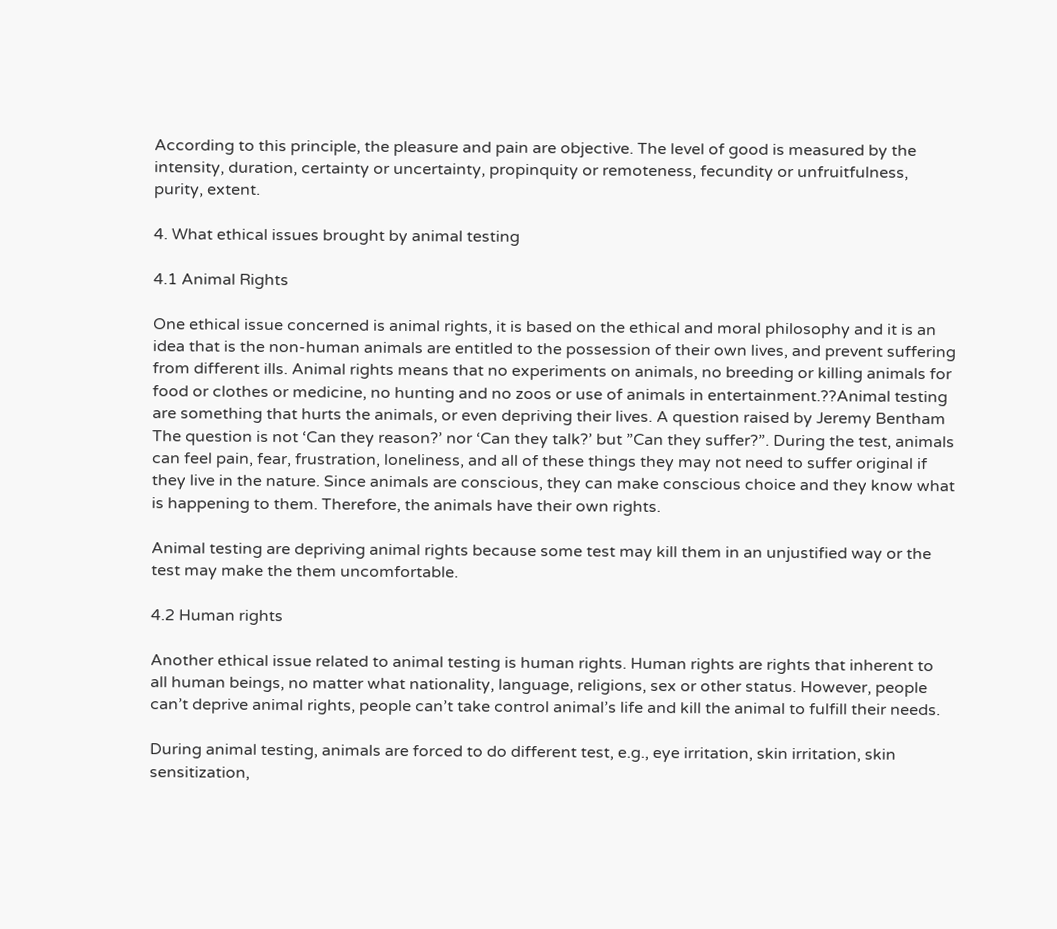According to this principle, the pleasure and pain are objective. The level of good is measured by the intensity, duration, certainty or uncertainty, propinquity or remoteness, fecundity or unfruitfulness, purity, extent.

4. What ethical issues brought by animal testing

4.1 Animal Rights

One ethical issue concerned is animal rights, it is based on the ethical and moral philosophy and it is an idea that is the non-human animals are entitled to the possession of their own lives, and prevent suffering from different ills. Animal rights means that no experiments on animals, no breeding or killing animals for food or clothes or medicine, no hunting and no zoos or use of animals in entertainment.??Animal testing are something that hurts the animals, or even depriving their lives. A question raised by Jeremy Bentham The question is not ‘Can they reason?’ nor ‘Can they talk?’ but ”Can they suffer?”. During the test, animals can feel pain, fear, frustration, loneliness, and all of these things they may not need to suffer original if they live in the nature. Since animals are conscious, they can make conscious choice and they know what is happening to them. Therefore, the animals have their own rights.

Animal testing are depriving animal rights because some test may kill them in an unjustified way or the test may make the them uncomfortable.

4.2 Human rights

Another ethical issue related to animal testing is human rights. Human rights are rights that inherent to all human beings, no matter what nationality, language, religions, sex or other status. However, people can’t deprive animal rights, people can’t take control animal’s life and kill the animal to fulfill their needs.

During animal testing, animals are forced to do different test, e.g., eye irritation, skin irritation, skin sensitization,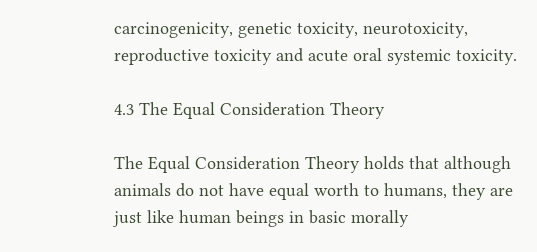carcinogenicity, genetic toxicity, neurotoxicity, reproductive toxicity and acute oral systemic toxicity.

4.3 The Equal Consideration Theory

The Equal Consideration Theory holds that although animals do not have equal worth to humans, they are just like human beings in basic morally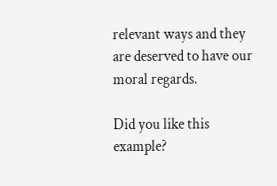relevant ways and they are deserved to have our moral regards.

Did you like this example?